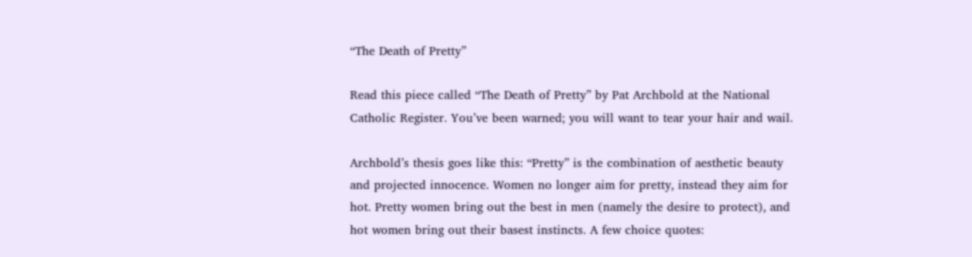“The Death of Pretty”

Read this piece called “The Death of Pretty” by Pat Archbold at the National Catholic Register. You’ve been warned; you will want to tear your hair and wail.

Archbold’s thesis goes like this: “Pretty” is the combination of aesthetic beauty and projected innocence. Women no longer aim for pretty, instead they aim for hot. Pretty women bring out the best in men (namely the desire to protect), and hot women bring out their basest instincts. A few choice quotes: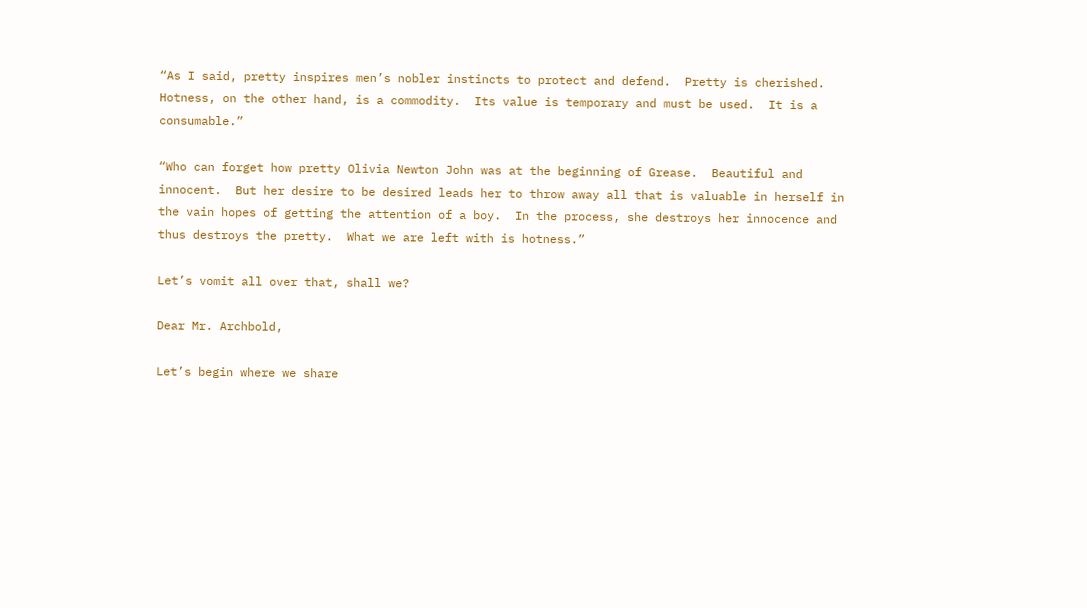“As I said, pretty inspires men’s nobler instincts to protect and defend.  Pretty is cherished. Hotness, on the other hand, is a commodity.  Its value is temporary and must be used.  It is a consumable.”

“Who can forget how pretty Olivia Newton John was at the beginning of Grease.  Beautiful and innocent.  But her desire to be desired leads her to throw away all that is valuable in herself in the vain hopes of getting the attention of a boy.  In the process, she destroys her innocence and thus destroys the pretty.  What we are left with is hotness.”

Let’s vomit all over that, shall we?

Dear Mr. Archbold,

Let’s begin where we share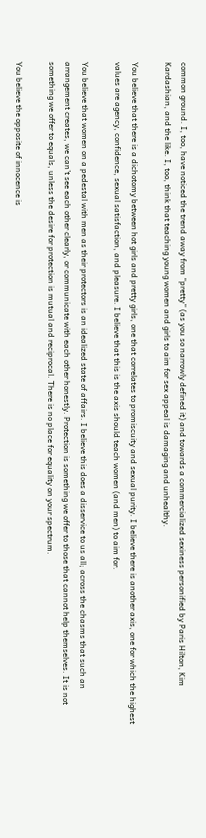common ground. I, too, have noticed the trend away from “pretty” (as you so narrowly defined it) and towards a commercialized sexiness personified by Paris Hilton, Kim Kardashian, and the like. I, too, think that teaching young women and girls to aim for sex appeal is damaging and unhealthy.

You believe that there is a dichotomy between hot girls and pretty girls, one that correlates to promiscuity and sexual purity. I believe there is another axis, one for which the highest values are agency, confidence, sexual satisfaction, and pleasure. I believe that this is the axis should teach women (and men) to aim for.

You believe that women on a pedestal with men as their protectors is an idealized state of affairs. I believe this does a disservice to us all; across the chasms that such an arrangement creates, we can’t see each other clearly, or communicate with each other honestly. Protection is something we offer to those that cannot help themselves. It is not something we offer to equals, unless the desire for protection is mutual and reciprocal. There is no place for equality on your spectrum.

You believe the opposite of innocence is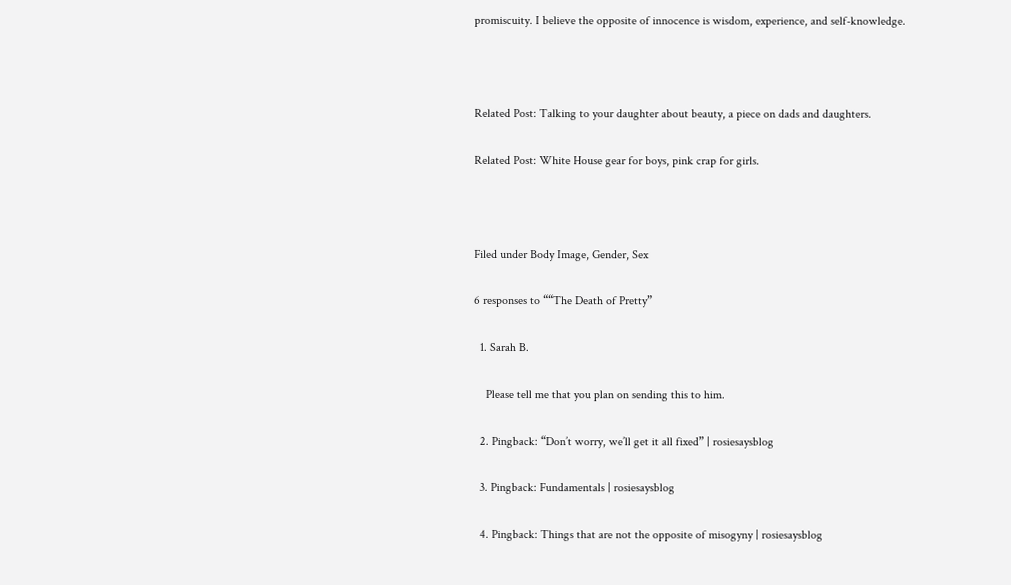promiscuity. I believe the opposite of innocence is wisdom, experience, and self-knowledge.



Related Post: Talking to your daughter about beauty, a piece on dads and daughters.

Related Post: White House gear for boys, pink crap for girls.



Filed under Body Image, Gender, Sex

6 responses to ““The Death of Pretty”

  1. Sarah B.

    Please tell me that you plan on sending this to him.

  2. Pingback: “Don’t worry, we’ll get it all fixed” | rosiesaysblog

  3. Pingback: Fundamentals | rosiesaysblog

  4. Pingback: Things that are not the opposite of misogyny | rosiesaysblog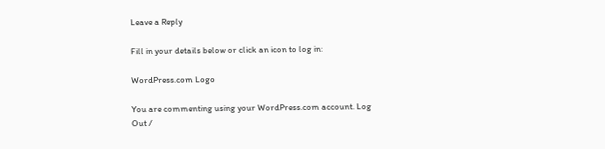Leave a Reply

Fill in your details below or click an icon to log in:

WordPress.com Logo

You are commenting using your WordPress.com account. Log Out /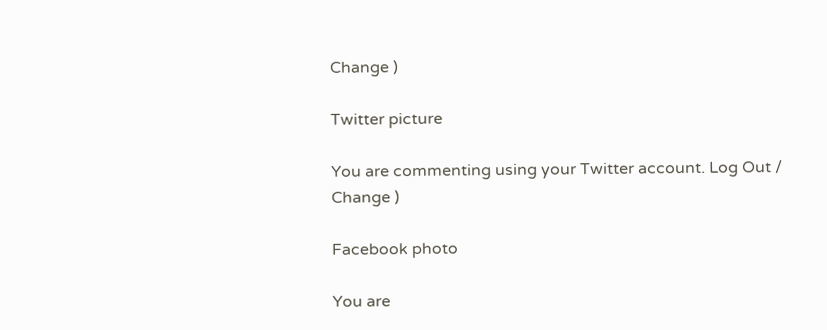Change )

Twitter picture

You are commenting using your Twitter account. Log Out / Change )

Facebook photo

You are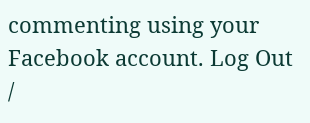commenting using your Facebook account. Log Out /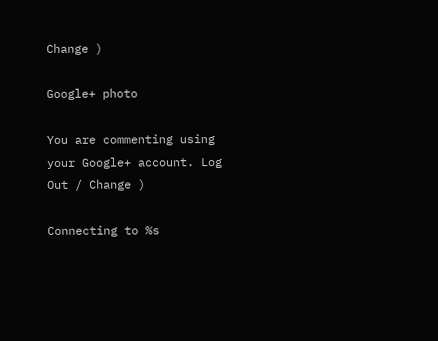Change )

Google+ photo

You are commenting using your Google+ account. Log Out / Change )

Connecting to %s